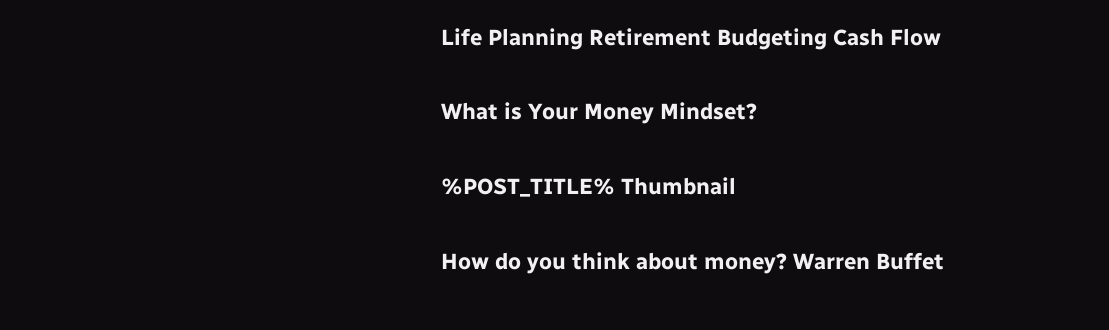Life Planning Retirement Budgeting Cash Flow

What is Your Money Mindset?

%POST_TITLE% Thumbnail

How do you think about money? Warren Buffet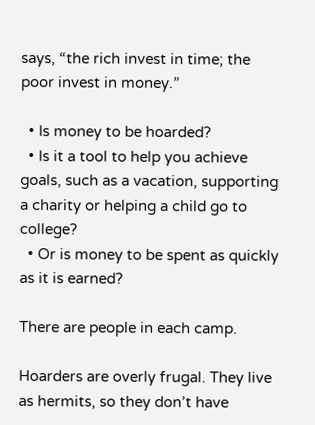says, “the rich invest in time; the poor invest in money.”

  • Is money to be hoarded?
  • Is it a tool to help you achieve goals, such as a vacation, supporting a charity or helping a child go to college?
  • Or is money to be spent as quickly as it is earned?

There are people in each camp.

Hoarders are overly frugal. They live as hermits, so they don’t have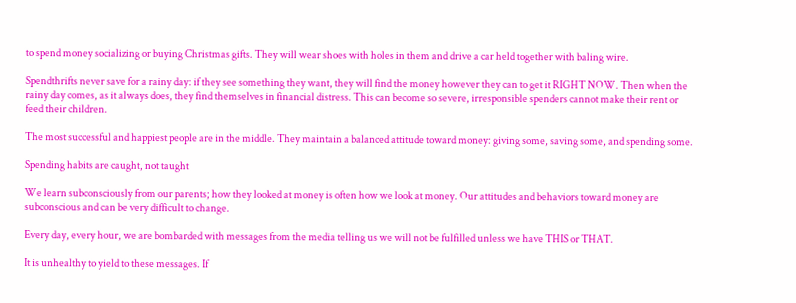to spend money socializing or buying Christmas gifts. They will wear shoes with holes in them and drive a car held together with baling wire.

Spendthrifts never save for a rainy day: if they see something they want, they will find the money however they can to get it RIGHT NOW. Then when the rainy day comes, as it always does, they find themselves in financial distress. This can become so severe, irresponsible spenders cannot make their rent or feed their children.

The most successful and happiest people are in the middle. They maintain a balanced attitude toward money: giving some, saving some, and spending some.

Spending habits are caught, not taught

We learn subconsciously from our parents; how they looked at money is often how we look at money. Our attitudes and behaviors toward money are subconscious and can be very difficult to change.

Every day, every hour, we are bombarded with messages from the media telling us we will not be fulfilled unless we have THIS or THAT.

It is unhealthy to yield to these messages. If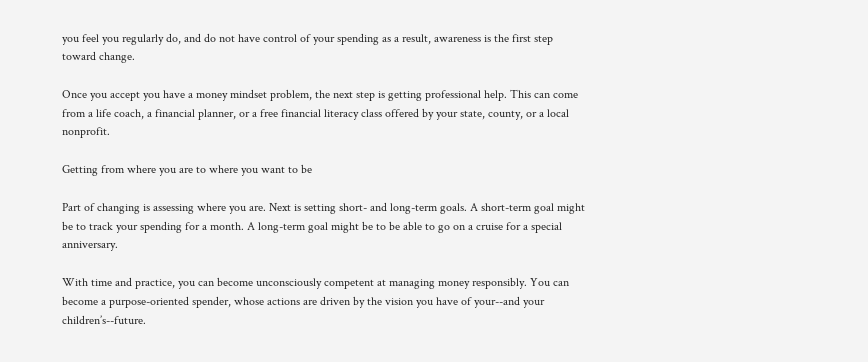you feel you regularly do, and do not have control of your spending as a result, awareness is the first step toward change.

Once you accept you have a money mindset problem, the next step is getting professional help. This can come from a life coach, a financial planner, or a free financial literacy class offered by your state, county, or a local nonprofit.

Getting from where you are to where you want to be

Part of changing is assessing where you are. Next is setting short- and long-term goals. A short-term goal might be to track your spending for a month. A long-term goal might be to be able to go on a cruise for a special anniversary.

With time and practice, you can become unconsciously competent at managing money responsibly. You can become a purpose-oriented spender, whose actions are driven by the vision you have of your--and your children’s--future.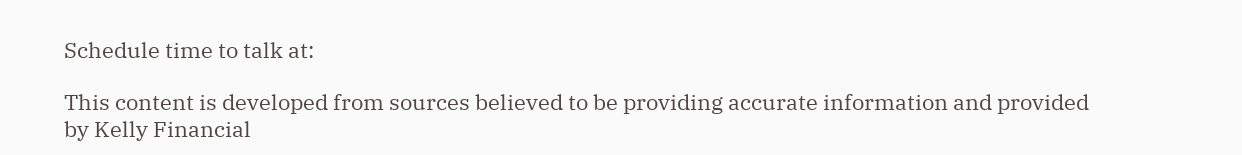Schedule time to talk at:

This content is developed from sources believed to be providing accurate information and provided by Kelly Financial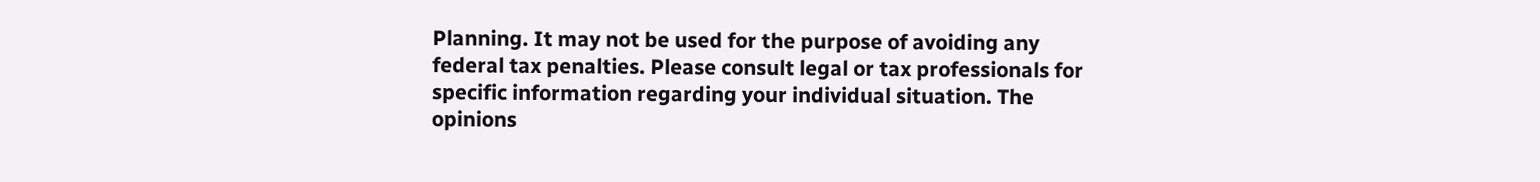Planning. It may not be used for the purpose of avoiding any federal tax penalties. Please consult legal or tax professionals for specific information regarding your individual situation. The opinions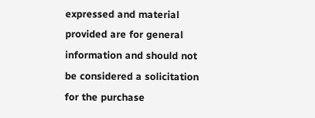expressed and material provided are for general information and should not be considered a solicitation for the purchase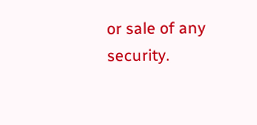or sale of any security.